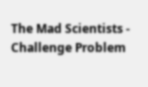The Mad Scientists - Challenge Problem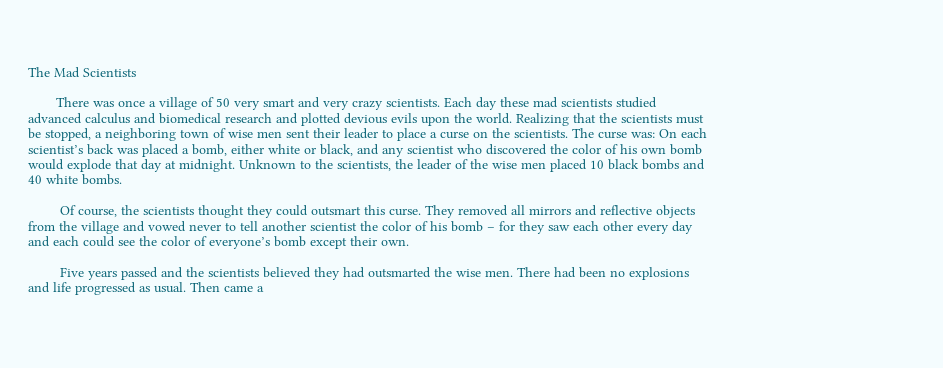The Mad Scientists

       There was once a village of 50 very smart and very crazy scientists. Each day these mad scientists studied advanced calculus and biomedical research and plotted devious evils upon the world. Realizing that the scientists must be stopped, a neighboring town of wise men sent their leader to place a curse on the scientists. The curse was: On each scientist’s back was placed a bomb, either white or black, and any scientist who discovered the color of his own bomb would explode that day at midnight. Unknown to the scientists, the leader of the wise men placed 10 black bombs and 40 white bombs.

        Of course, the scientists thought they could outsmart this curse. They removed all mirrors and reflective objects from the village and vowed never to tell another scientist the color of his bomb – for they saw each other every day and each could see the color of everyone’s bomb except their own.

        Five years passed and the scientists believed they had outsmarted the wise men. There had been no explosions and life progressed as usual. Then came a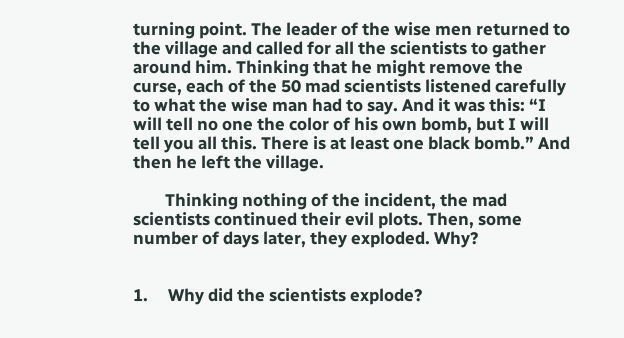turning point. The leader of the wise men returned to the village and called for all the scientists to gather around him. Thinking that he might remove the curse, each of the 50 mad scientists listened carefully to what the wise man had to say. And it was this: “I will tell no one the color of his own bomb, but I will tell you all this. There is at least one black bomb.” And then he left the village.

        Thinking nothing of the incident, the mad scientists continued their evil plots. Then, some number of days later, they exploded. Why?


1.     Why did the scientists explode?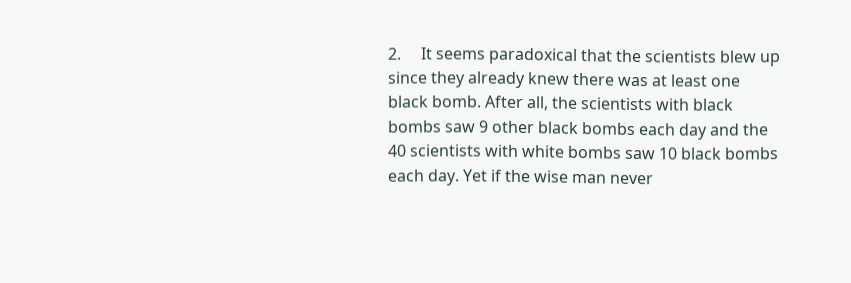2.     It seems paradoxical that the scientists blew up since they already knew there was at least one black bomb. After all, the scientists with black bombs saw 9 other black bombs each day and the 40 scientists with white bombs saw 10 black bombs each day. Yet if the wise man never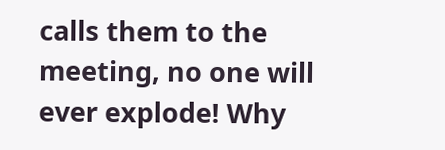calls them to the meeting, no one will ever explode! Why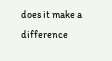does it make a difference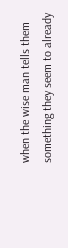when the wise man tells them something they seem to already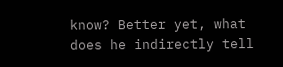know? Better yet, what does he indirectly tell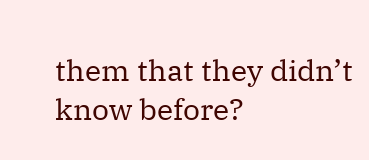them that they didn’t know before?